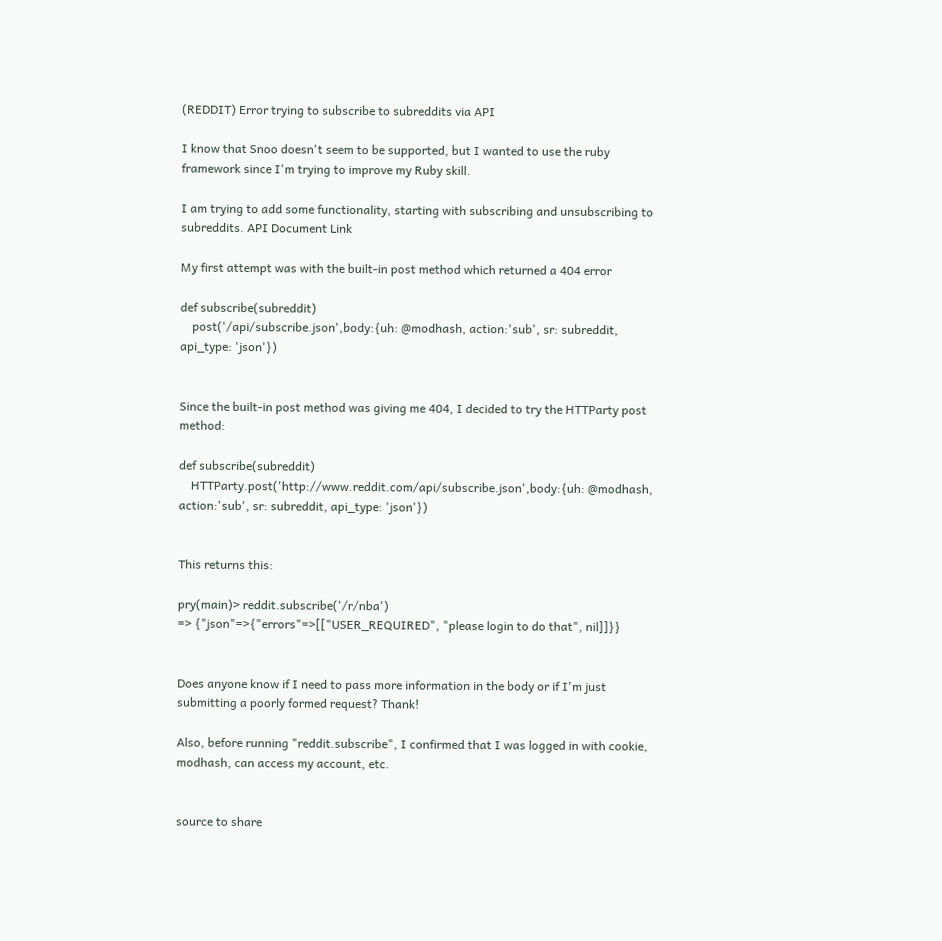(REDDIT) Error trying to subscribe to subreddits via API

I know that Snoo doesn't seem to be supported, but I wanted to use the ruby framework since I'm trying to improve my Ruby skill.

I am trying to add some functionality, starting with subscribing and unsubscribing to subreddits. API Document Link

My first attempt was with the built-in post method which returned a 404 error

def subscribe(subreddit)
    post('/api/subscribe.json',body:{uh: @modhash, action:'sub', sr: subreddit, api_type: 'json'})


Since the built-in post method was giving me 404, I decided to try the HTTParty post method:

def subscribe(subreddit)
    HTTParty.post('http://www.reddit.com/api/subscribe.json',body:{uh: @modhash, action:'sub', sr: subreddit, api_type: 'json'})


This returns this:

pry(main)> reddit.subscribe('/r/nba')
=> {"json"=>{"errors"=>[["USER_REQUIRED", "please login to do that", nil]]}}


Does anyone know if I need to pass more information in the body or if I'm just submitting a poorly formed request? Thank!

Also, before running "reddit.subscribe", I confirmed that I was logged in with cookie, modhash, can access my account, etc.


source to share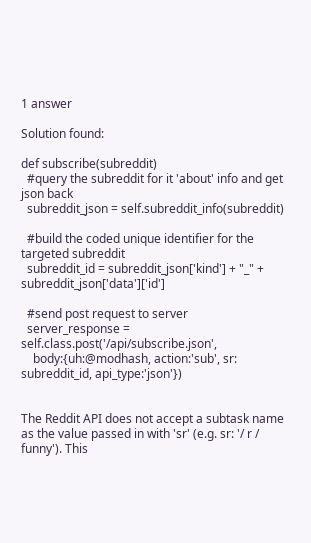1 answer

Solution found:

def subscribe(subreddit)
  #query the subreddit for it 'about' info and get json back
  subreddit_json = self.subreddit_info(subreddit)

  #build the coded unique identifier for the targeted subreddit
  subreddit_id = subreddit_json['kind'] + "_" + subreddit_json['data']['id']

  #send post request to server
  server_response = self.class.post('/api/subscribe.json',
    body:{uh:@modhash, action:'sub', sr: subreddit_id, api_type:'json'})


The Reddit API does not accept a subtask name as the value passed in with 'sr' (e.g. sr: '/ r / funny'). This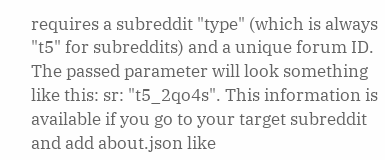requires a subreddit "type" (which is always "t5" for subreddits) and a unique forum ID. The passed parameter will look something like this: sr: "t5_2qo4s". This information is available if you go to your target subreddit and add about.json like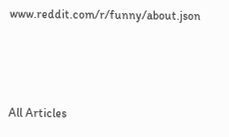www.reddit.com/r/funny/about.json



All Articles